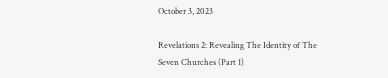October 3, 2023

Revelations 2: Revealing The Identity of The Seven Churches (Part 1)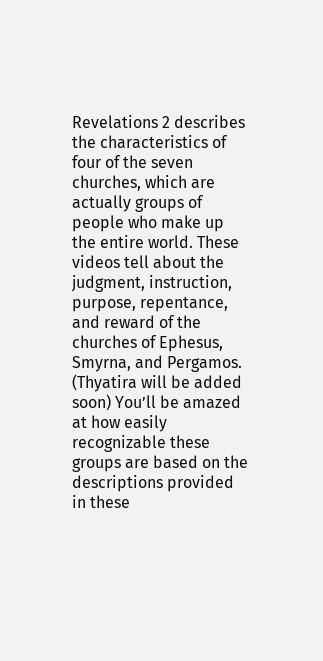Revelations 2 describes the characteristics of four of the seven churches, which are actually groups of people who make up the entire world. These videos tell about the judgment, instruction, purpose, repentance, and reward of the churches of Ephesus, Smyrna, and Pergamos. (Thyatira will be added soon) You’ll be amazed at how easily recognizable these groups are based on the descriptions provided in these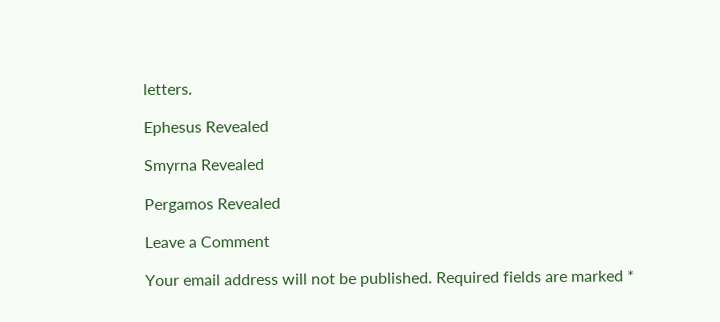letters.

Ephesus Revealed

Smyrna Revealed

Pergamos Revealed

Leave a Comment

Your email address will not be published. Required fields are marked *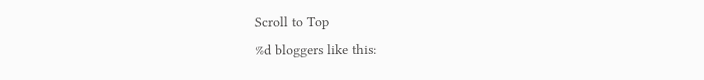Scroll to Top
%d bloggers like this: